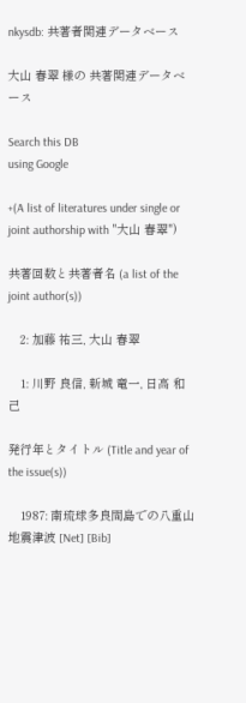nkysdb: 共著者関連データベース

大山 春翠 様の 共著関連データベース

Search this DB
using Google

+(A list of literatures under single or joint authorship with "大山 春翠")

共著回数と共著者名 (a list of the joint author(s))

    2: 加藤 祐三, 大山 春翠

    1: 川野 良信, 新城 竜一, 日高 和己

発行年とタイトル (Title and year of the issue(s))

    1987: 南琉球多良間島での八重山地震津波 [Net] [Bib]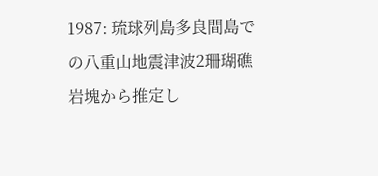1987: 琉球列島多良間島での八重山地震津波2珊瑚礁岩塊から推定し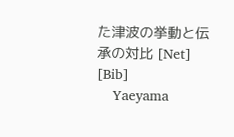た津波の挙動と伝承の対比 [Net] [Bib]
    Yaeyama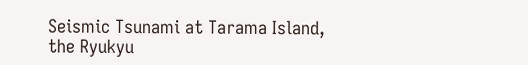Seismic Tsunami at Tarama Island, the Ryukyu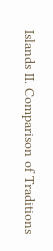Islands II. Comparison of Traditions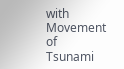with Movement of Tsunami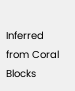Inferred from Coral Blocks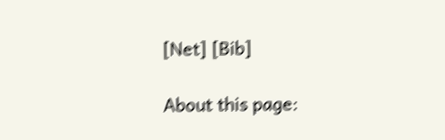[Net] [Bib]

About this page: